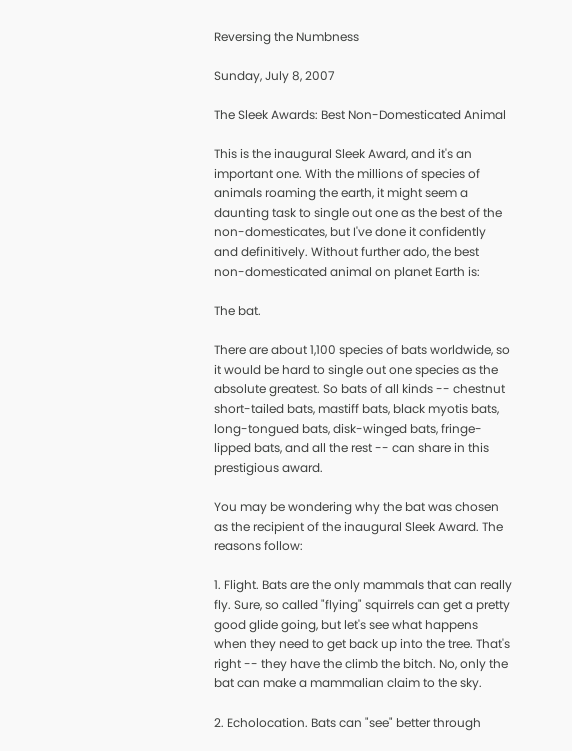Reversing the Numbness

Sunday, July 8, 2007

The Sleek Awards: Best Non-Domesticated Animal

This is the inaugural Sleek Award, and it's an important one. With the millions of species of animals roaming the earth, it might seem a daunting task to single out one as the best of the non-domesticates, but I've done it confidently and definitively. Without further ado, the best non-domesticated animal on planet Earth is:

The bat.

There are about 1,100 species of bats worldwide, so it would be hard to single out one species as the absolute greatest. So bats of all kinds -- chestnut short-tailed bats, mastiff bats, black myotis bats, long-tongued bats, disk-winged bats, fringe-lipped bats, and all the rest -- can share in this prestigious award.

You may be wondering why the bat was chosen as the recipient of the inaugural Sleek Award. The reasons follow:

1. Flight. Bats are the only mammals that can really fly. Sure, so called "flying" squirrels can get a pretty good glide going, but let's see what happens when they need to get back up into the tree. That's right -- they have the climb the bitch. No, only the bat can make a mammalian claim to the sky.

2. Echolocation. Bats can "see" better through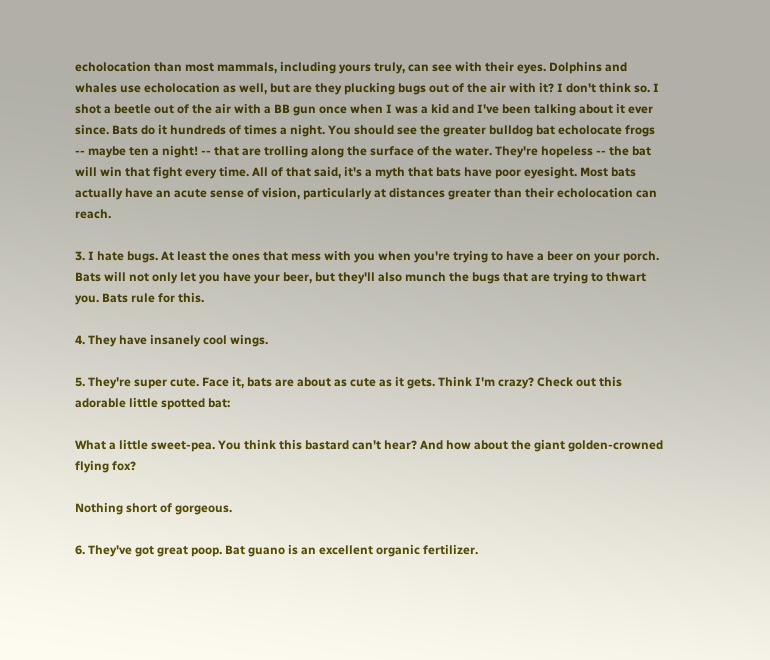echolocation than most mammals, including yours truly, can see with their eyes. Dolphins and whales use echolocation as well, but are they plucking bugs out of the air with it? I don't think so. I shot a beetle out of the air with a BB gun once when I was a kid and I've been talking about it ever since. Bats do it hundreds of times a night. You should see the greater bulldog bat echolocate frogs -- maybe ten a night! -- that are trolling along the surface of the water. They're hopeless -- the bat will win that fight every time. All of that said, it's a myth that bats have poor eyesight. Most bats actually have an acute sense of vision, particularly at distances greater than their echolocation can reach.

3. I hate bugs. At least the ones that mess with you when you're trying to have a beer on your porch. Bats will not only let you have your beer, but they'll also munch the bugs that are trying to thwart you. Bats rule for this.

4. They have insanely cool wings.

5. They're super cute. Face it, bats are about as cute as it gets. Think I'm crazy? Check out this adorable little spotted bat:

What a little sweet-pea. You think this bastard can't hear? And how about the giant golden-crowned flying fox?

Nothing short of gorgeous.

6. They've got great poop. Bat guano is an excellent organic fertilizer.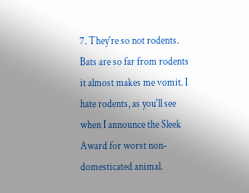7. They're so not rodents. Bats are so far from rodents it almost makes me vomit. I hate rodents, as you'll see when I announce the Sleek Award for worst non-domesticated animal.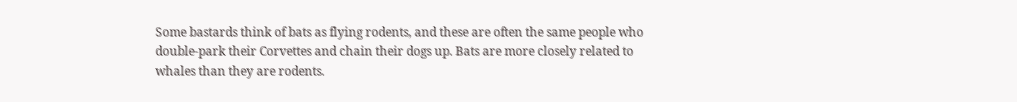Some bastards think of bats as flying rodents, and these are often the same people who double-park their Corvettes and chain their dogs up. Bats are more closely related to whales than they are rodents.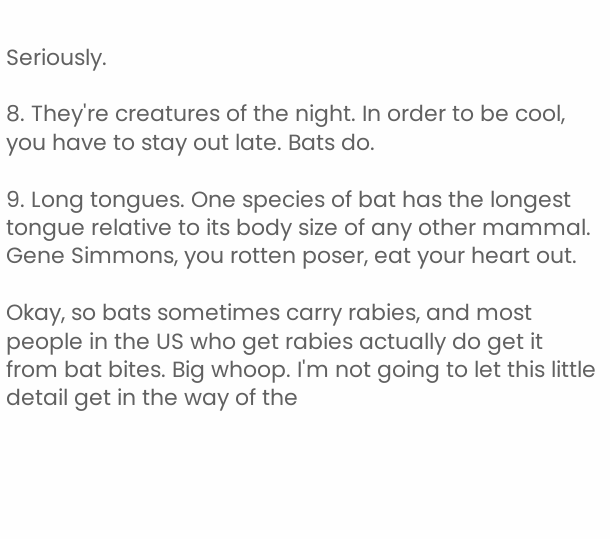Seriously.

8. They're creatures of the night. In order to be cool, you have to stay out late. Bats do.

9. Long tongues. One species of bat has the longest tongue relative to its body size of any other mammal. Gene Simmons, you rotten poser, eat your heart out.

Okay, so bats sometimes carry rabies, and most people in the US who get rabies actually do get it from bat bites. Big whoop. I'm not going to let this little detail get in the way of the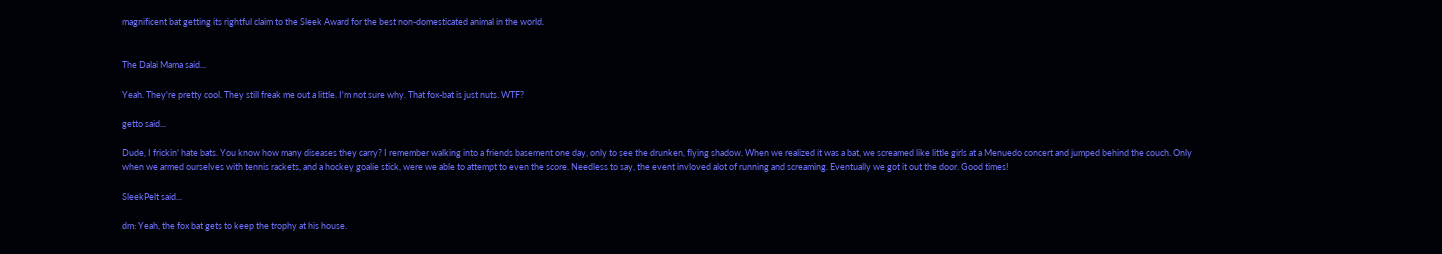magnificent bat getting its rightful claim to the Sleek Award for the best non-domesticated animal in the world.


The Dalai Mama said...

Yeah. They're pretty cool. They still freak me out a little. I'm not sure why. That fox-bat is just nuts. WTF?

getto said...

Dude, I frickin' hate bats. You know how many diseases they carry? I remember walking into a friends basement one day, only to see the drunken, flying shadow. When we realized it was a bat, we screamed like little girls at a Menuedo concert and jumped behind the couch. Only when we armed ourselves with tennis rackets, and a hockey goalie stick, were we able to attempt to even the score. Needless to say, the event invloved alot of running and screaming. Eventually we got it out the door. Good times!

SleekPelt said...

dm: Yeah, the fox bat gets to keep the trophy at his house.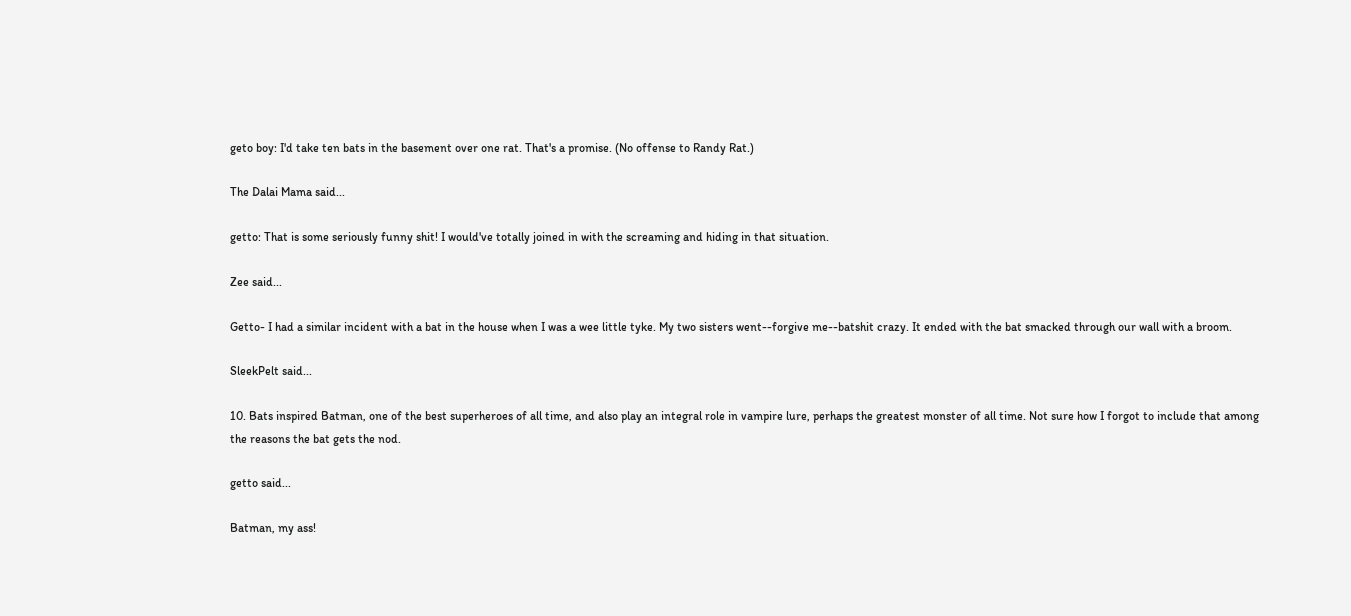geto boy: I'd take ten bats in the basement over one rat. That's a promise. (No offense to Randy Rat.)

The Dalai Mama said...

getto: That is some seriously funny shit! I would've totally joined in with the screaming and hiding in that situation.

Zee said...

Getto- I had a similar incident with a bat in the house when I was a wee little tyke. My two sisters went--forgive me--batshit crazy. It ended with the bat smacked through our wall with a broom.

SleekPelt said...

10. Bats inspired Batman, one of the best superheroes of all time, and also play an integral role in vampire lure, perhaps the greatest monster of all time. Not sure how I forgot to include that among the reasons the bat gets the nod.

getto said...

Batman, my ass!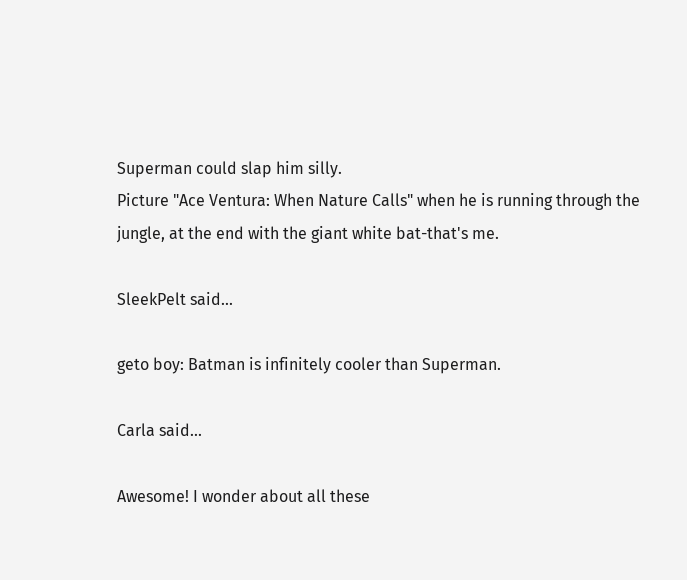Superman could slap him silly.
Picture "Ace Ventura: When Nature Calls" when he is running through the jungle, at the end with the giant white bat-that's me.

SleekPelt said...

geto boy: Batman is infinitely cooler than Superman.

Carla said...

Awesome! I wonder about all these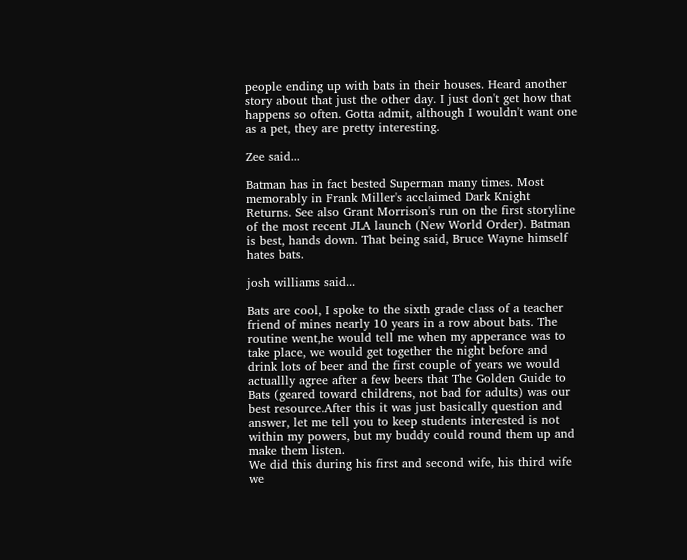people ending up with bats in their houses. Heard another story about that just the other day. I just don't get how that happens so often. Gotta admit, although I wouldn't want one as a pet, they are pretty interesting.

Zee said...

Batman has in fact bested Superman many times. Most memorably in Frank Miller's acclaimed Dark Knight Returns. See also Grant Morrison's run on the first storyline of the most recent JLA launch (New World Order). Batman is best, hands down. That being said, Bruce Wayne himself hates bats.

josh williams said...

Bats are cool, I spoke to the sixth grade class of a teacher friend of mines nearly 10 years in a row about bats. The routine went,he would tell me when my apperance was to take place, we would get together the night before and drink lots of beer and the first couple of years we would actuallly agree after a few beers that The Golden Guide to Bats (geared toward childrens, not bad for adults) was our best resource.After this it was just basically question and answer, let me tell you to keep students interested is not within my powers, but my buddy could round them up and make them listen.
We did this during his first and second wife, his third wife we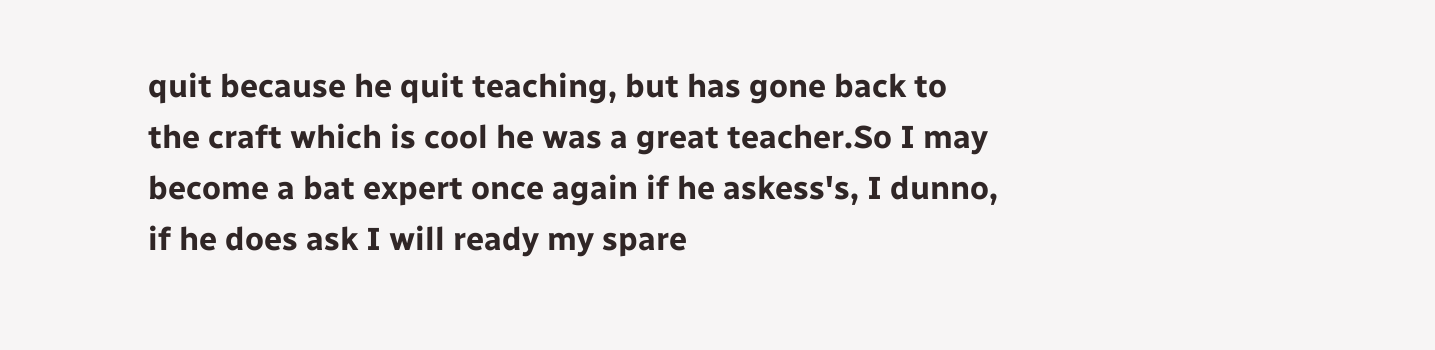quit because he quit teaching, but has gone back to the craft which is cool he was a great teacher.So I may become a bat expert once again if he askess's, I dunno, if he does ask I will ready my spare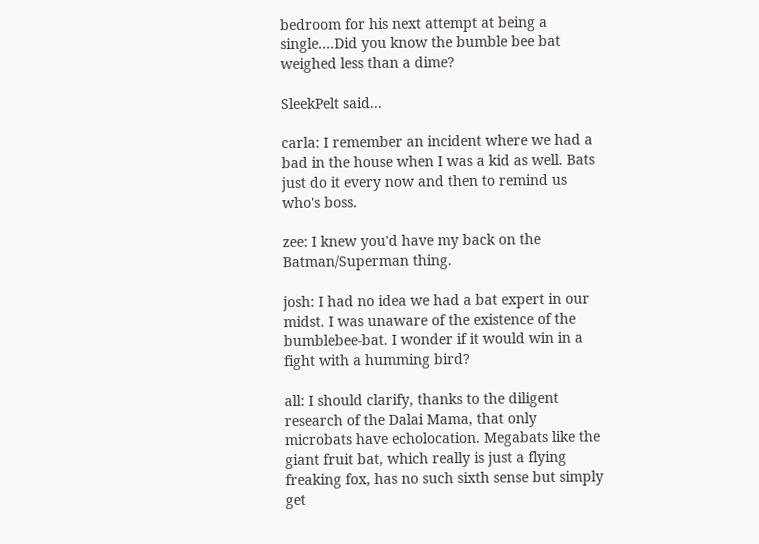bedroom for his next attempt at being a single....Did you know the bumble bee bat weighed less than a dime?

SleekPelt said...

carla: I remember an incident where we had a bad in the house when I was a kid as well. Bats just do it every now and then to remind us who's boss.

zee: I knew you'd have my back on the Batman/Superman thing.

josh: I had no idea we had a bat expert in our midst. I was unaware of the existence of the bumblebee-bat. I wonder if it would win in a fight with a humming bird?

all: I should clarify, thanks to the diligent research of the Dalai Mama, that only microbats have echolocation. Megabats like the giant fruit bat, which really is just a flying freaking fox, has no such sixth sense but simply get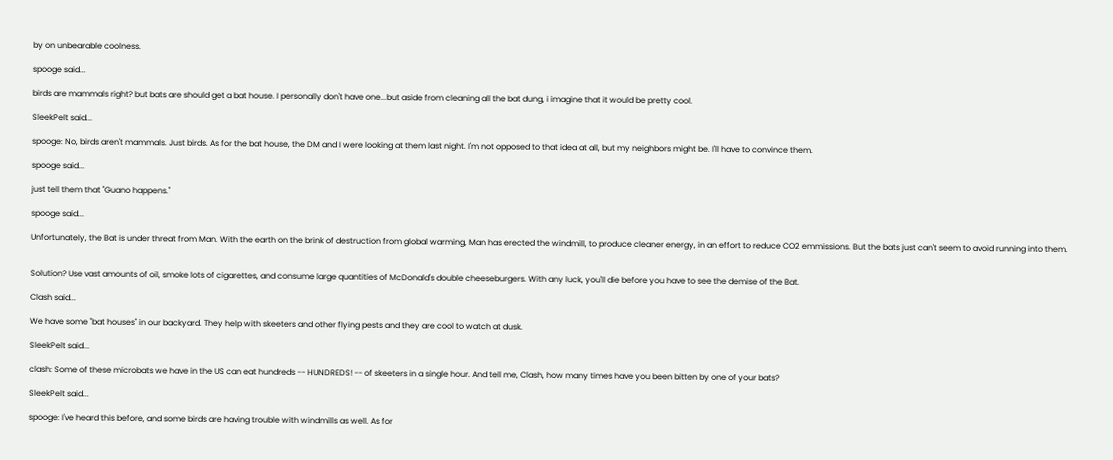by on unbearable coolness.

spooge said...

birds are mammals right? but bats are should get a bat house. I personally don't have one...but aside from cleaning all the bat dung, i imagine that it would be pretty cool.

SleekPelt said...

spooge: No, birds aren't mammals. Just birds. As for the bat house, the DM and I were looking at them last night. I'm not opposed to that idea at all, but my neighbors might be. I'll have to convince them.

spooge said...

just tell them that "Guano happens."

spooge said...

Unfortunately, the Bat is under threat from Man. With the earth on the brink of destruction from global warming, Man has erected the windmill, to produce cleaner energy, in an effort to reduce CO2 emmissions. But the bats just can't seem to avoid running into them.


Solution? Use vast amounts of oil, smoke lots of cigarettes, and consume large quantities of McDonald's double cheeseburgers. With any luck, you'll die before you have to see the demise of the Bat.

Clash said...

We have some "bat houses" in our backyard. They help with skeeters and other flying pests and they are cool to watch at dusk.

SleekPelt said...

clash: Some of these microbats we have in the US can eat hundreds -- HUNDREDS! -- of skeeters in a single hour. And tell me, Clash, how many times have you been bitten by one of your bats?

SleekPelt said...

spooge: I've heard this before, and some birds are having trouble with windmills as well. As for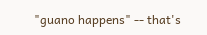"guano happens" -- that's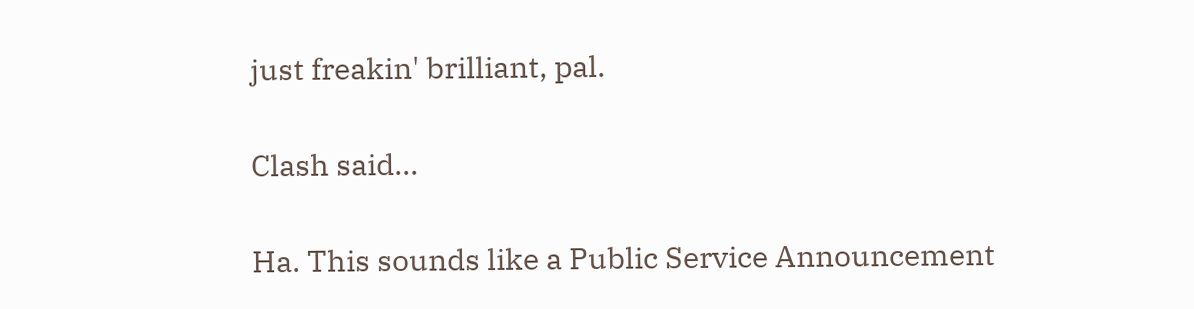just freakin' brilliant, pal.

Clash said...

Ha. This sounds like a Public Service Announcement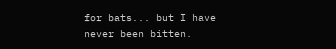for bats... but I have never been bitten.